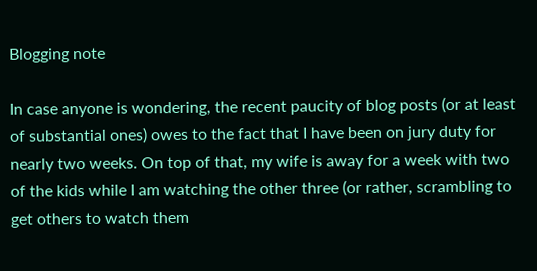Blogging note

In case anyone is wondering, the recent paucity of blog posts (or at least of substantial ones) owes to the fact that I have been on jury duty for nearly two weeks. On top of that, my wife is away for a week with two of the kids while I am watching the other three (or rather, scrambling to get others to watch them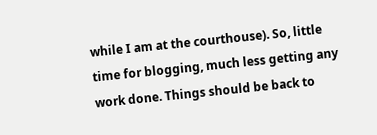while I am at the courthouse). So, little time for blogging, much less getting any work done. Things should be back to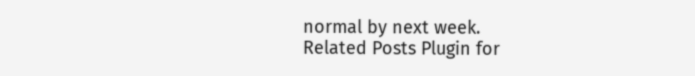normal by next week.
Related Posts Plugin for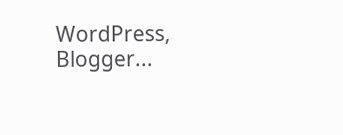WordPress, Blogger...